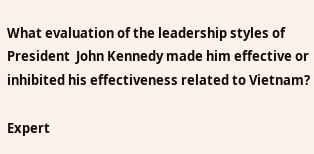What evaluation of the leadership styles of President  John Kennedy made him effective or inhibited his effectiveness related to Vietnam?

Expert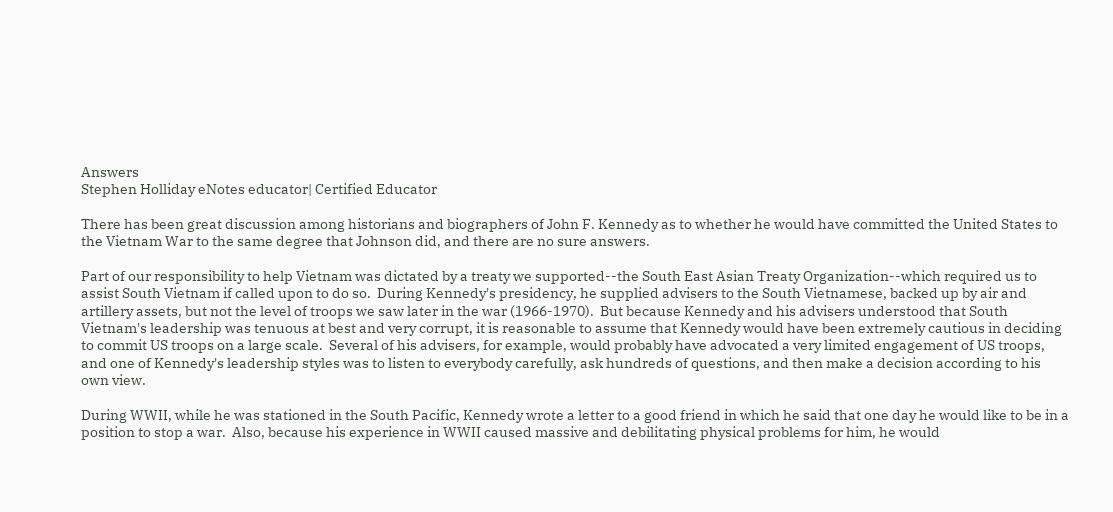Answers
Stephen Holliday eNotes educator| Certified Educator

There has been great discussion among historians and biographers of John F. Kennedy as to whether he would have committed the United States to the Vietnam War to the same degree that Johnson did, and there are no sure answers.

Part of our responsibility to help Vietnam was dictated by a treaty we supported--the South East Asian Treaty Organization--which required us to assist South Vietnam if called upon to do so.  During Kennedy's presidency, he supplied advisers to the South Vietnamese, backed up by air and artillery assets, but not the level of troops we saw later in the war (1966-1970).  But because Kennedy and his advisers understood that South Vietnam's leadership was tenuous at best and very corrupt, it is reasonable to assume that Kennedy would have been extremely cautious in deciding to commit US troops on a large scale.  Several of his advisers, for example, would probably have advocated a very limited engagement of US troops, and one of Kennedy's leadership styles was to listen to everybody carefully, ask hundreds of questions, and then make a decision according to his own view.

During WWII, while he was stationed in the South Pacific, Kennedy wrote a letter to a good friend in which he said that one day he would like to be in a position to stop a war.  Also, because his experience in WWII caused massive and debilitating physical problems for him, he would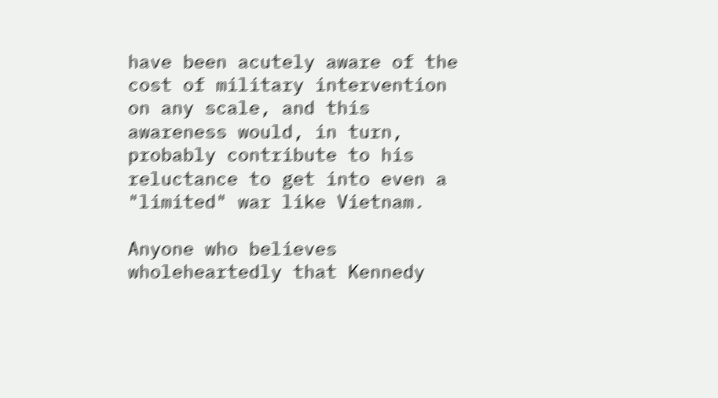have been acutely aware of the cost of military intervention on any scale, and this awareness would, in turn, probably contribute to his reluctance to get into even a "limited" war like Vietnam.

Anyone who believes wholeheartedly that Kennedy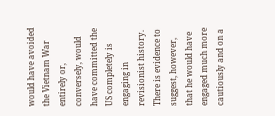would have avoided the Vietnam War entirely or, conversely, would have committed the US completely is engaging in revisionist history.  There is evidence to suggest, however, that he would have engaged much more cautiously and on a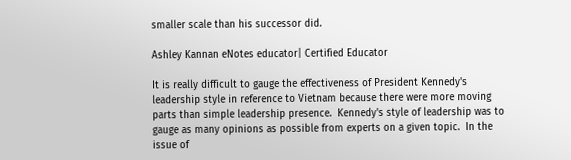smaller scale than his successor did.

Ashley Kannan eNotes educator| Certified Educator

It is really difficult to gauge the effectiveness of President Kennedy's leadership style in reference to Vietnam because there were more moving parts than simple leadership presence.  Kennedy's style of leadership was to gauge as many opinions as possible from experts on a given topic.  In the issue of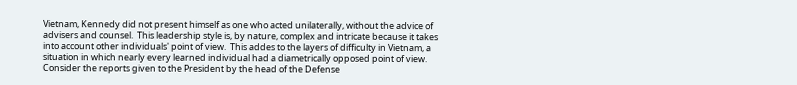Vietnam, Kennedy did not present himself as one who acted unilaterally, without the advice of advisers and counsel.  This leadership style is, by nature, complex and intricate because it takes into account other individuals' point of view.  This addes to the layers of difficulty in Vietnam, a situation in which nearly every learned individual had a diametrically opposed point of view.  Consider the reports given to the President by the head of the Defense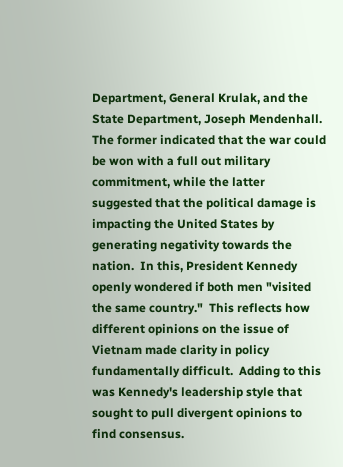Department, General Krulak, and the State Department, Joseph Mendenhall.  The former indicated that the war could be won with a full out military commitment, while the latter suggested that the political damage is impacting the United States by generating negativity towards the nation.  In this, President Kennedy openly wondered if both men "visited the same country."  This reflects how different opinions on the issue of Vietnam made clarity in policy fundamentally difficult.  Adding to this was Kennedy's leadership style that sought to pull divergent opinions to find consensus.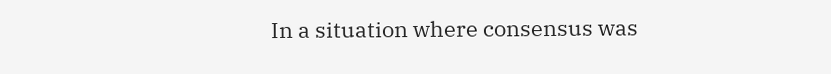In a situation where consensus was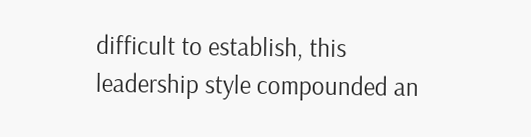difficult to establish, this leadership style compounded an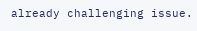already challenging issue.